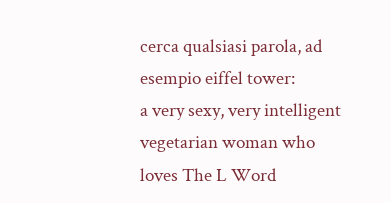cerca qualsiasi parola, ad esempio eiffel tower:
a very sexy, very intelligent vegetarian woman who loves The L Word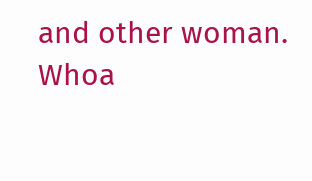and other woman.
Whoa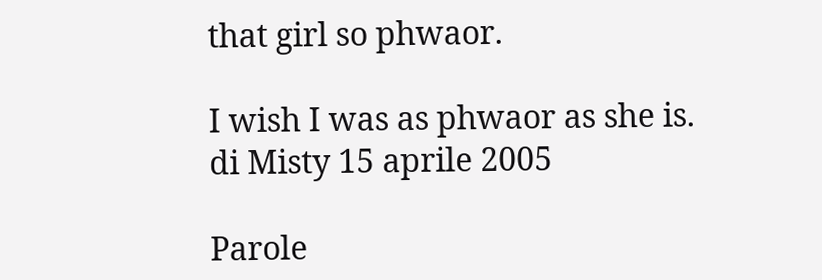that girl so phwaor.

I wish I was as phwaor as she is.
di Misty 15 aprile 2005

Parole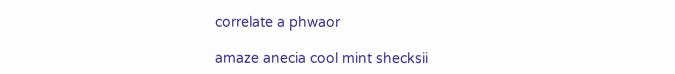correlate a phwaor

amaze anecia cool mint shecksii